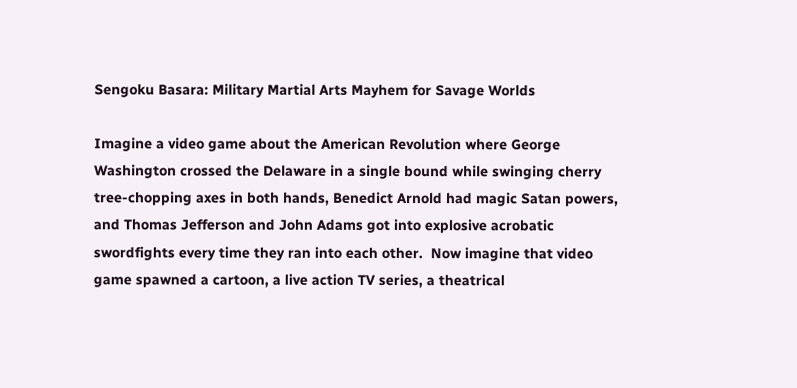Sengoku Basara: Military Martial Arts Mayhem for Savage Worlds

Imagine a video game about the American Revolution where George Washington crossed the Delaware in a single bound while swinging cherry tree-chopping axes in both hands, Benedict Arnold had magic Satan powers, and Thomas Jefferson and John Adams got into explosive acrobatic swordfights every time they ran into each other.  Now imagine that video game spawned a cartoon, a live action TV series, a theatrical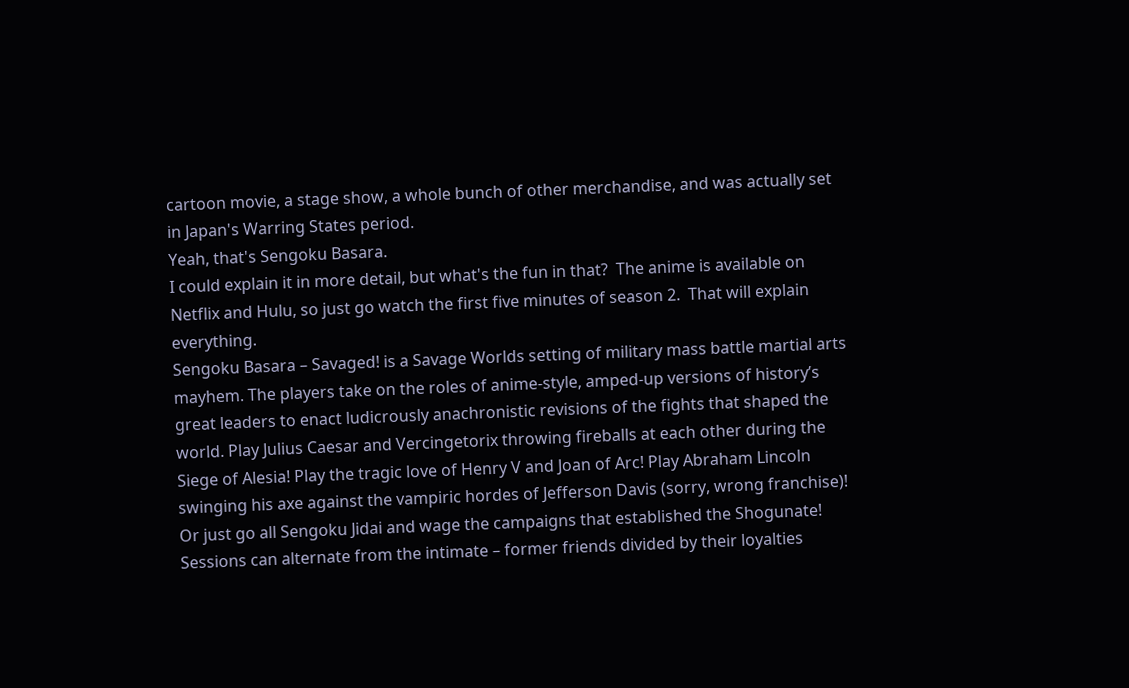cartoon movie, a stage show, a whole bunch of other merchandise, and was actually set in Japan's Warring States period.
Yeah, that's Sengoku Basara.
I could explain it in more detail, but what's the fun in that?  The anime is available on Netflix and Hulu, so just go watch the first five minutes of season 2.  That will explain everything.
Sengoku Basara – Savaged! is a Savage Worlds setting of military mass battle martial arts mayhem. The players take on the roles of anime-style, amped-up versions of history’s great leaders to enact ludicrously anachronistic revisions of the fights that shaped the world. Play Julius Caesar and Vercingetorix throwing fireballs at each other during the Siege of Alesia! Play the tragic love of Henry V and Joan of Arc! Play Abraham Lincoln swinging his axe against the vampiric hordes of Jefferson Davis (sorry, wrong franchise)! Or just go all Sengoku Jidai and wage the campaigns that established the Shogunate!
Sessions can alternate from the intimate – former friends divided by their loyalties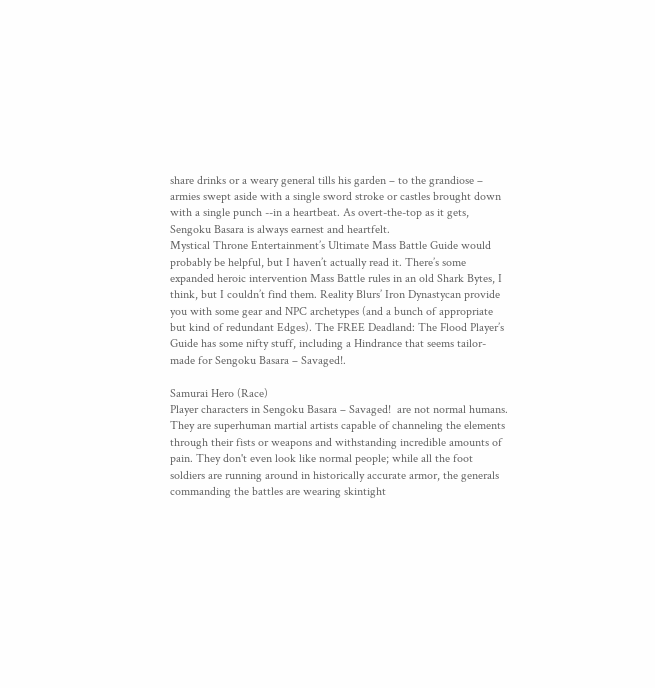share drinks or a weary general tills his garden – to the grandiose – armies swept aside with a single sword stroke or castles brought down with a single punch --in a heartbeat. As overt-the-top as it gets, Sengoku Basara is always earnest and heartfelt.
Mystical Throne Entertainment’s Ultimate Mass Battle Guide would probably be helpful, but I haven’t actually read it. There’s some expanded heroic intervention Mass Battle rules in an old Shark Bytes, I think, but I couldn’t find them. Reality Blurs’ Iron Dynastycan provide you with some gear and NPC archetypes (and a bunch of appropriate but kind of redundant Edges). The FREE Deadland: The Flood Player’s Guide has some nifty stuff, including a Hindrance that seems tailor-made for Sengoku Basara – Savaged!.

Samurai Hero (Race)
Player characters in Sengoku Basara – Savaged!  are not normal humans. They are superhuman martial artists capable of channeling the elements through their fists or weapons and withstanding incredible amounts of pain. They don't even look like normal people; while all the foot soldiers are running around in historically accurate armor, the generals commanding the battles are wearing skintight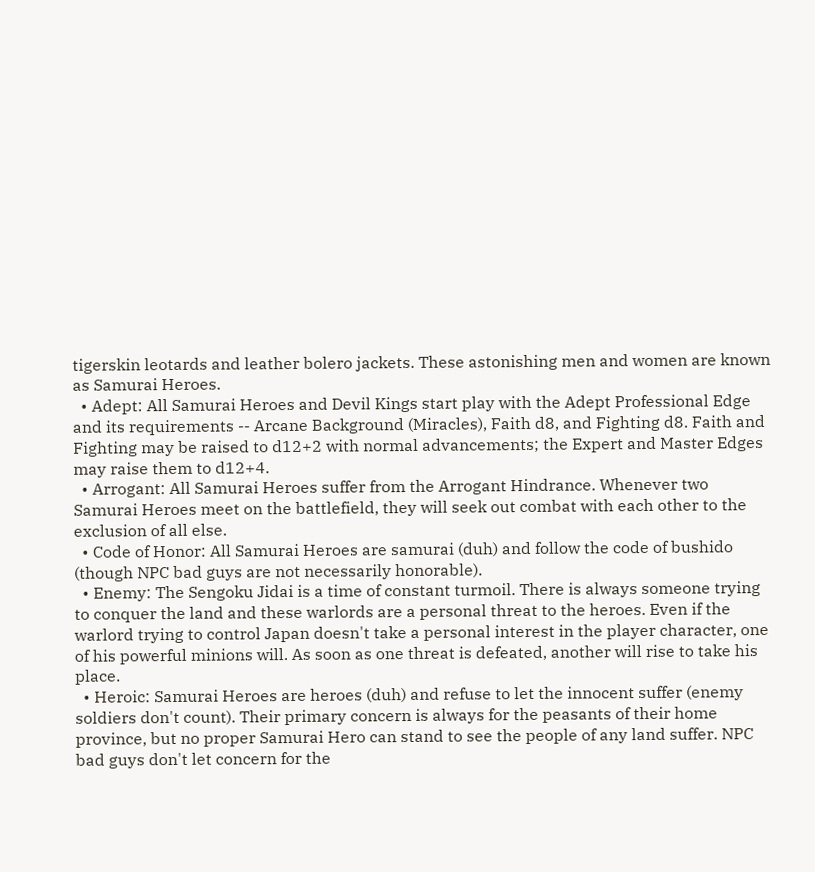tigerskin leotards and leather bolero jackets. These astonishing men and women are known as Samurai Heroes.
  • Adept: All Samurai Heroes and Devil Kings start play with the Adept Professional Edge and its requirements -- Arcane Background (Miracles), Faith d8, and Fighting d8. Faith and Fighting may be raised to d12+2 with normal advancements; the Expert and Master Edges may raise them to d12+4.
  • Arrogant: All Samurai Heroes suffer from the Arrogant Hindrance. Whenever two Samurai Heroes meet on the battlefield, they will seek out combat with each other to the exclusion of all else.
  • Code of Honor: All Samurai Heroes are samurai (duh) and follow the code of bushido (though NPC bad guys are not necessarily honorable).
  • Enemy: The Sengoku Jidai is a time of constant turmoil. There is always someone trying to conquer the land and these warlords are a personal threat to the heroes. Even if the warlord trying to control Japan doesn't take a personal interest in the player character, one of his powerful minions will. As soon as one threat is defeated, another will rise to take his place.
  • Heroic: Samurai Heroes are heroes (duh) and refuse to let the innocent suffer (enemy soldiers don't count). Their primary concern is always for the peasants of their home province, but no proper Samurai Hero can stand to see the people of any land suffer. NPC bad guys don't let concern for the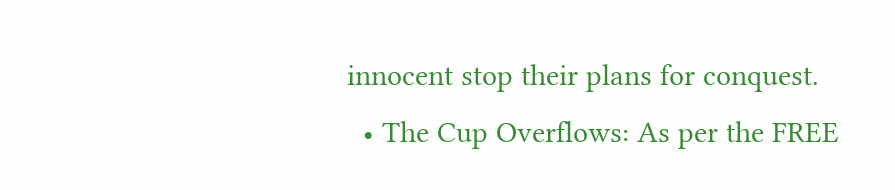innocent stop their plans for conquest.
  • The Cup Overflows: As per the FREE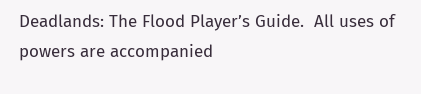Deadlands: The Flood Player’s Guide.  All uses of powers are accompanied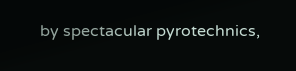by spectacular pyrotechnics,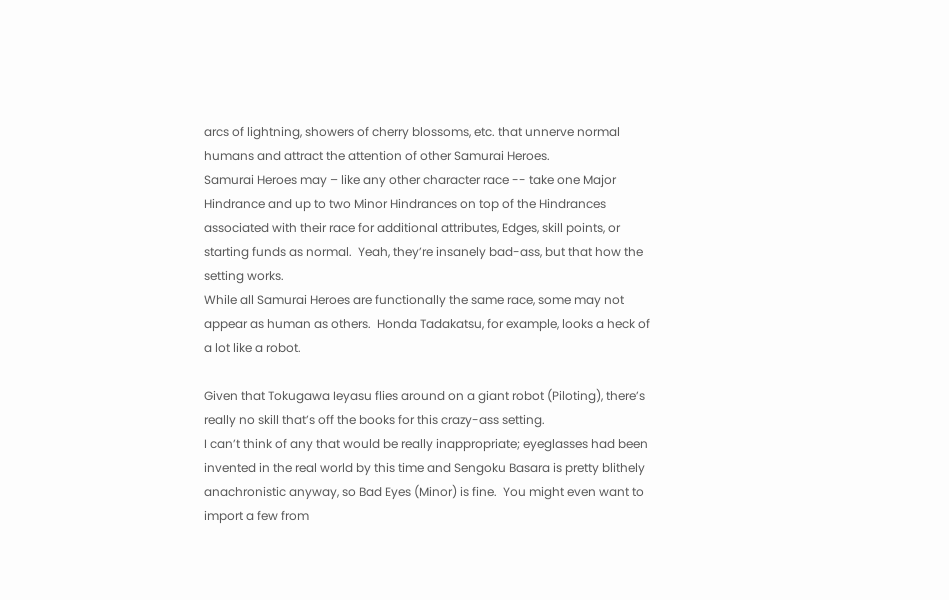arcs of lightning, showers of cherry blossoms, etc. that unnerve normal humans and attract the attention of other Samurai Heroes.
Samurai Heroes may – like any other character race -- take one Major Hindrance and up to two Minor Hindrances on top of the Hindrances associated with their race for additional attributes, Edges, skill points, or starting funds as normal.  Yeah, they’re insanely bad-ass, but that how the setting works.
While all Samurai Heroes are functionally the same race, some may not appear as human as others.  Honda Tadakatsu, for example, looks a heck of a lot like a robot.

Given that Tokugawa Ieyasu flies around on a giant robot (Piloting), there’s really no skill that’s off the books for this crazy-ass setting.
I can’t think of any that would be really inappropriate; eyeglasses had been invented in the real world by this time and Sengoku Basara is pretty blithely anachronistic anyway, so Bad Eyes (Minor) is fine.  You might even want to import a few from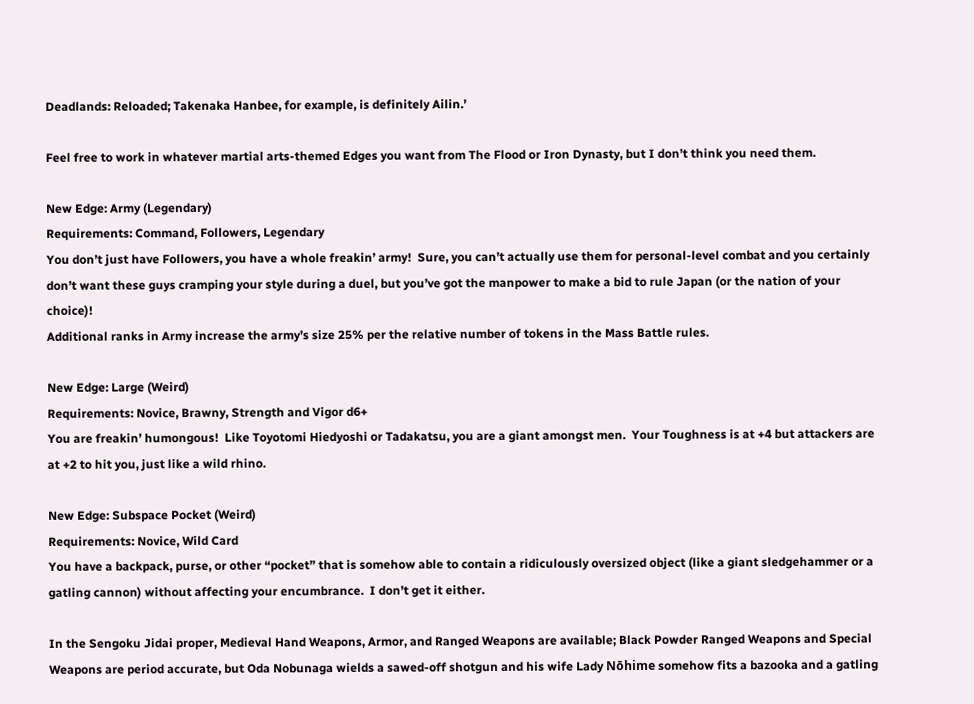Deadlands: Reloaded; Takenaka Hanbee, for example, is definitely Ailin.’

Feel free to work in whatever martial arts-themed Edges you want from The Flood or Iron Dynasty, but I don’t think you need them.

New Edge: Army (Legendary)
Requirements: Command, Followers, Legendary
You don’t just have Followers, you have a whole freakin’ army!  Sure, you can’t actually use them for personal-level combat and you certainly don’t want these guys cramping your style during a duel, but you’ve got the manpower to make a bid to rule Japan (or the nation of your choice)!
Additional ranks in Army increase the army’s size 25% per the relative number of tokens in the Mass Battle rules.

New Edge: Large (Weird)
Requirements: Novice, Brawny, Strength and Vigor d6+
You are freakin’ humongous!  Like Toyotomi Hiedyoshi or Tadakatsu, you are a giant amongst men.  Your Toughness is at +4 but attackers are at +2 to hit you, just like a wild rhino.

New Edge: Subspace Pocket (Weird)
Requirements: Novice, Wild Card
You have a backpack, purse, or other “pocket” that is somehow able to contain a ridiculously oversized object (like a giant sledgehammer or a gatling cannon) without affecting your encumbrance.  I don’t get it either.

In the Sengoku Jidai proper, Medieval Hand Weapons, Armor, and Ranged Weapons are available; Black Powder Ranged Weapons and Special Weapons are period accurate, but Oda Nobunaga wields a sawed-off shotgun and his wife Lady Nōhime somehow fits a bazooka and a gatling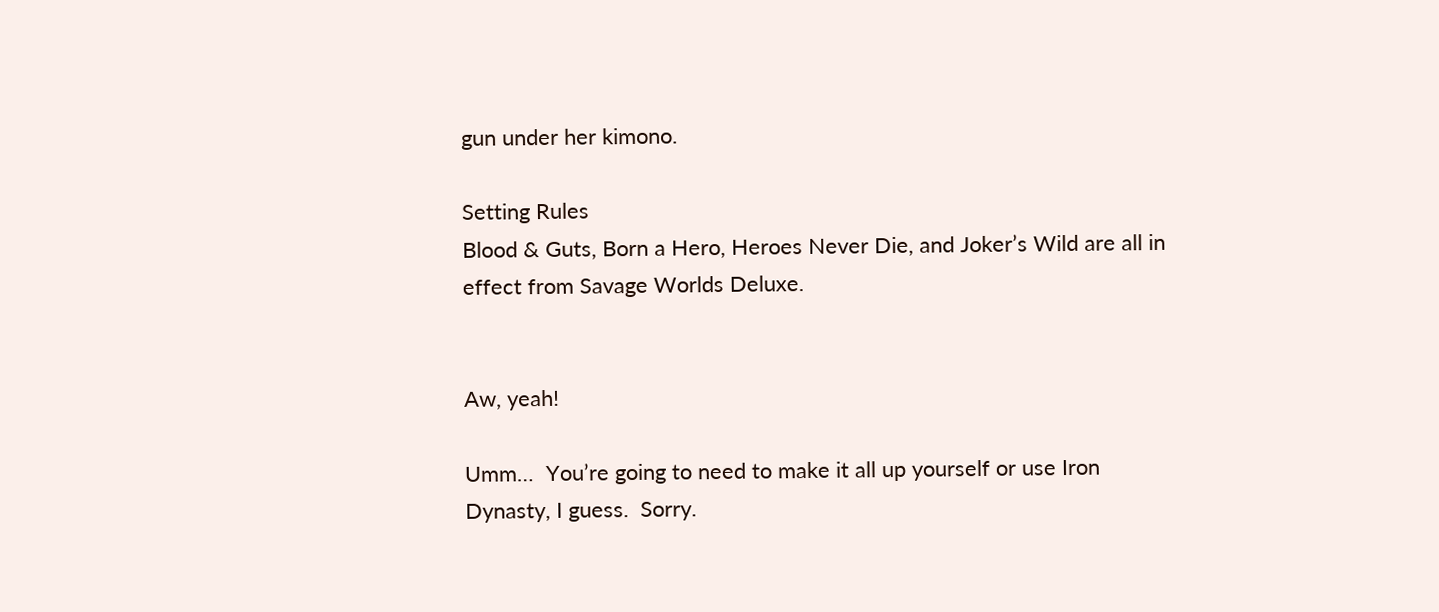gun under her kimono.

Setting Rules
Blood & Guts, Born a Hero, Heroes Never Die, and Joker’s Wild are all in effect from Savage Worlds Deluxe.


Aw, yeah!

Umm…  You’re going to need to make it all up yourself or use Iron Dynasty, I guess.  Sorry.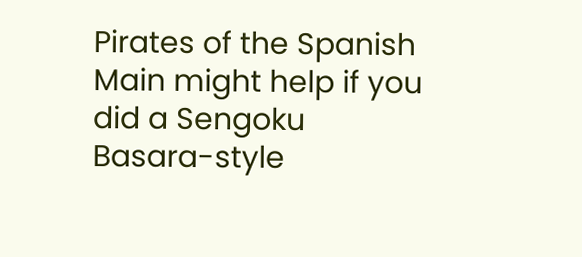Pirates of the Spanish Main might help if you did a Sengoku Basara-style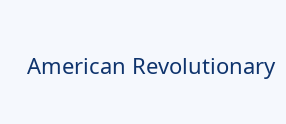American Revolutionary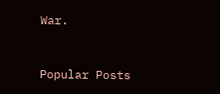War.


Popular Posts